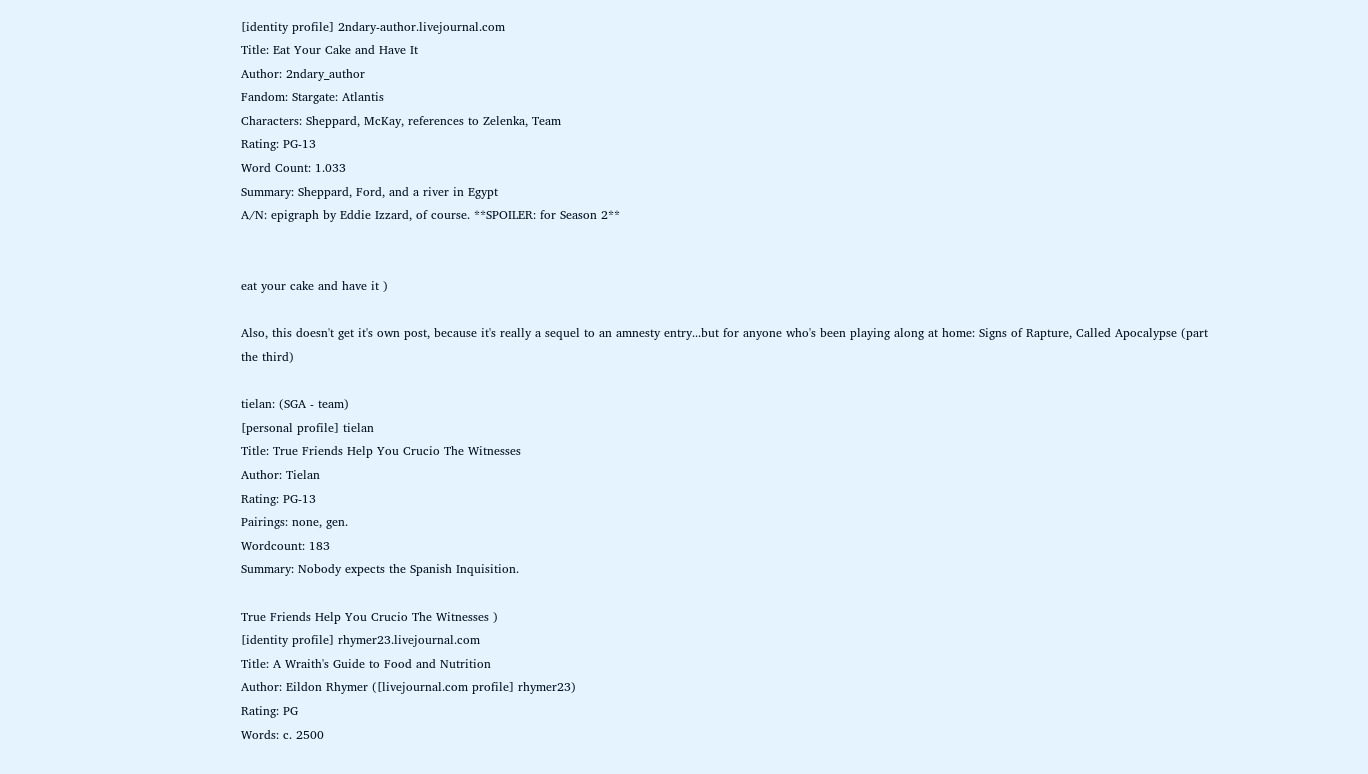[identity profile] 2ndary-author.livejournal.com
Title: Eat Your Cake and Have It
Author: 2ndary_author
Fandom: Stargate: Atlantis
Characters: Sheppard, McKay, references to Zelenka, Team
Rating: PG-13
Word Count: 1.033
Summary: Sheppard, Ford, and a river in Egypt
A/N: epigraph by Eddie Izzard, of course. **SPOILER: for Season 2**


eat your cake and have it )

Also, this doesn't get it's own post, because it's really a sequel to an amnesty entry...but for anyone who's been playing along at home: Signs of Rapture, Called Apocalypse (part the third)

tielan: (SGA - team)
[personal profile] tielan
Title: True Friends Help You Crucio The Witnesses
Author: Tielan
Rating: PG-13
Pairings: none, gen.
Wordcount: 183
Summary: Nobody expects the Spanish Inquisition.

True Friends Help You Crucio The Witnesses )
[identity profile] rhymer23.livejournal.com
Title: A Wraith's Guide to Food and Nutrition
Author: Eildon Rhymer ([livejournal.com profile] rhymer23)
Rating: PG
Words: c. 2500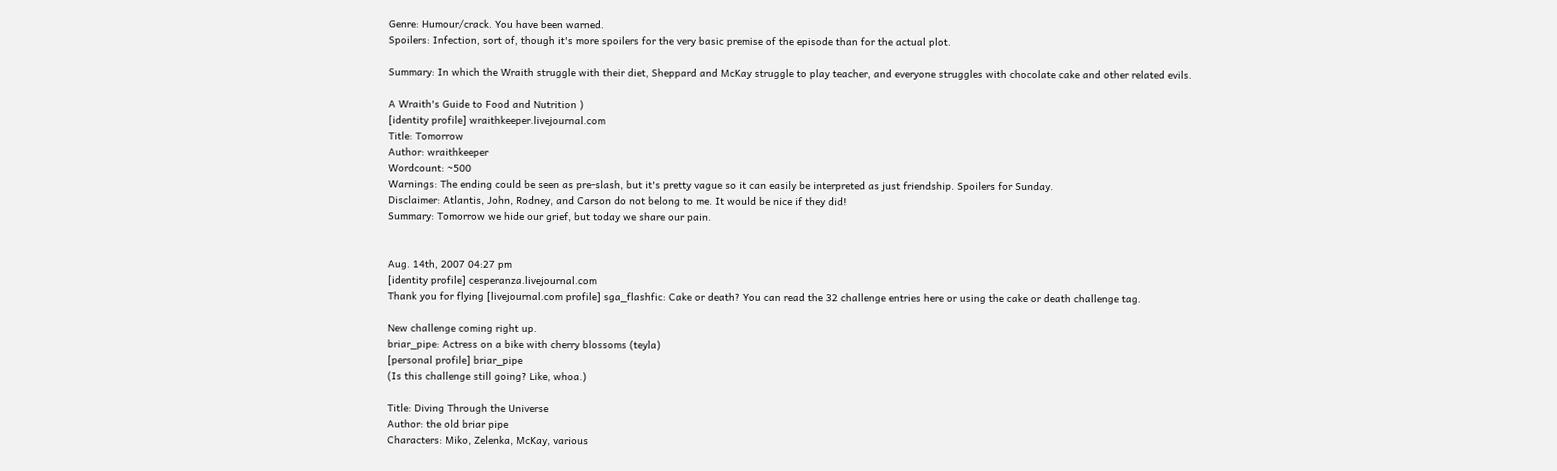Genre: Humour/crack. You have been warned.
Spoilers: Infection, sort of, though it's more spoilers for the very basic premise of the episode than for the actual plot.

Summary: In which the Wraith struggle with their diet, Sheppard and McKay struggle to play teacher, and everyone struggles with chocolate cake and other related evils.

A Wraith's Guide to Food and Nutrition )
[identity profile] wraithkeeper.livejournal.com
Title: Tomorrow
Author: wraithkeeper
Wordcount: ~500
Warnings: The ending could be seen as pre-slash, but it's pretty vague so it can easily be interpreted as just friendship. Spoilers for Sunday.
Disclaimer: Atlantis, John, Rodney, and Carson do not belong to me. It would be nice if they did!
Summary: Tomorrow we hide our grief, but today we share our pain.


Aug. 14th, 2007 04:27 pm
[identity profile] cesperanza.livejournal.com
Thank you for flying [livejournal.com profile] sga_flashfic: Cake or death? You can read the 32 challenge entries here or using the cake or death challenge tag.

New challenge coming right up.
briar_pipe: Actress on a bike with cherry blossoms (teyla)
[personal profile] briar_pipe
(Is this challenge still going? Like, whoa.)

Title: Diving Through the Universe
Author: the old briar pipe
Characters: Miko, Zelenka, McKay, various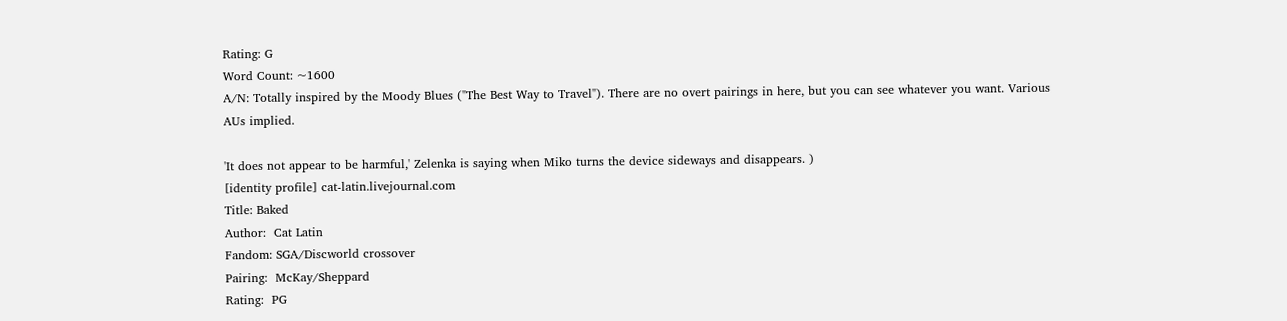Rating: G
Word Count: ~1600
A/N: Totally inspired by the Moody Blues ("The Best Way to Travel"). There are no overt pairings in here, but you can see whatever you want. Various AUs implied.

'It does not appear to be harmful,' Zelenka is saying when Miko turns the device sideways and disappears. )
[identity profile] cat-latin.livejournal.com
Title: Baked
Author:  Cat Latin
Fandom: SGA/Discworld crossover
Pairing:  McKay/Sheppard
Rating:  PG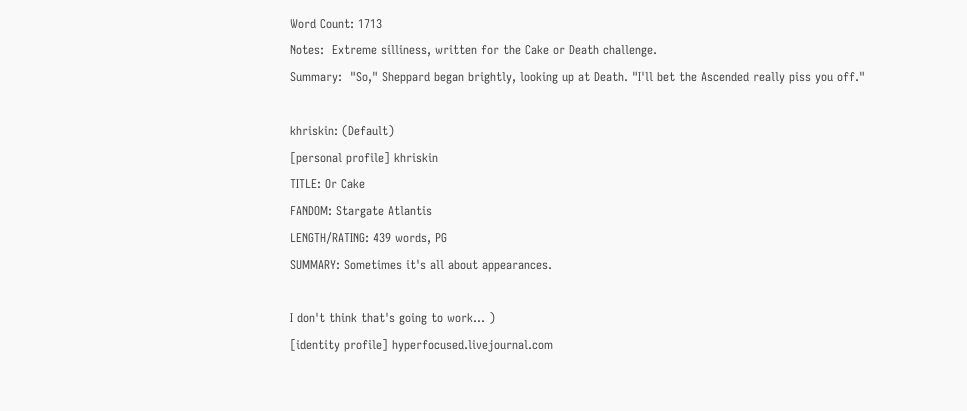Word Count: 1713
Notes:  Extreme silliness, written for the Cake or Death challenge.
Summary:  "So," Sheppard began brightly, looking up at Death. "I'll bet the Ascended really piss you off."

khriskin: (Default)
[personal profile] khriskin
TITLE: Or Cake
FANDOM: Stargate Atlantis
LENGTH/RATING: 439 words, PG
SUMMARY: Sometimes it's all about appearances.

I don't think that's going to work... )
[identity profile] hyperfocused.livejournal.com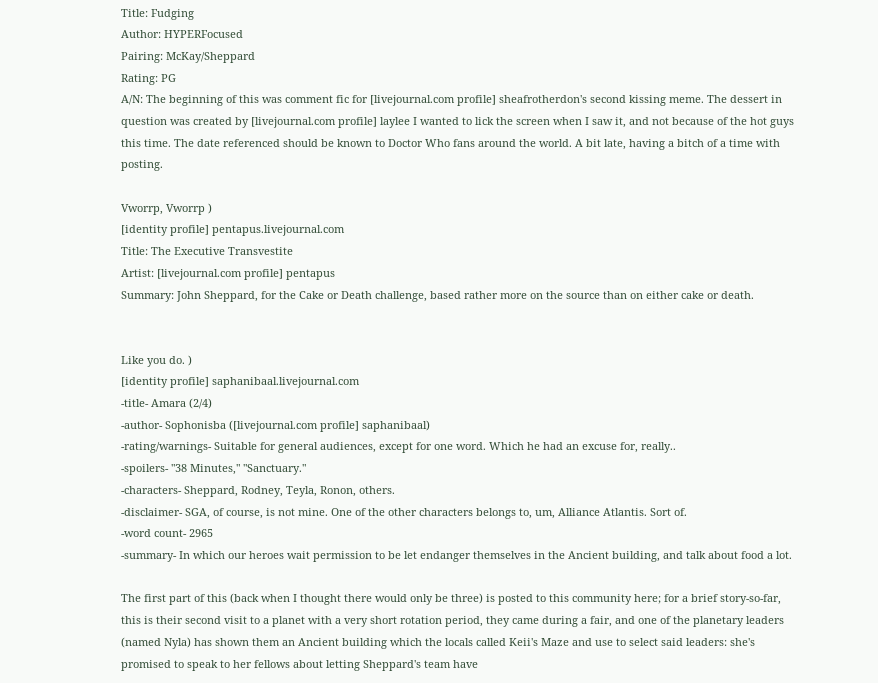Title: Fudging
Author: HYPERFocused
Pairing: McKay/Sheppard
Rating: PG
A/N: The beginning of this was comment fic for [livejournal.com profile] sheafrotherdon's second kissing meme. The dessert in question was created by [livejournal.com profile] laylee I wanted to lick the screen when I saw it, and not because of the hot guys this time. The date referenced should be known to Doctor Who fans around the world. A bit late, having a bitch of a time with posting.

Vworrp, Vworrp )
[identity profile] pentapus.livejournal.com
Title: The Executive Transvestite
Artist: [livejournal.com profile] pentapus
Summary: John Sheppard, for the Cake or Death challenge, based rather more on the source than on either cake or death.


Like you do. )
[identity profile] saphanibaal.livejournal.com
-title- Amara (2/4)
-author- Sophonisba ([livejournal.com profile] saphanibaal)
-rating/warnings- Suitable for general audiences, except for one word. Which he had an excuse for, really..
-spoilers- "38 Minutes," "Sanctuary."
-characters- Sheppard, Rodney, Teyla, Ronon, others.
-disclaimer- SGA, of course, is not mine. One of the other characters belongs to, um, Alliance Atlantis. Sort of.
-word count- 2965
-summary- In which our heroes wait permission to be let endanger themselves in the Ancient building, and talk about food a lot.

The first part of this (back when I thought there would only be three) is posted to this community here; for a brief story-so-far, this is their second visit to a planet with a very short rotation period, they came during a fair, and one of the planetary leaders (named Nyla) has shown them an Ancient building which the locals called Keii's Maze and use to select said leaders: she's promised to speak to her fellows about letting Sheppard's team have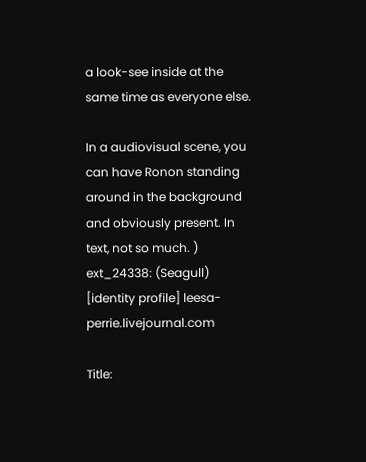a look-see inside at the same time as everyone else.

In a audiovisual scene, you can have Ronon standing around in the background and obviously present. In text, not so much. )
ext_24338: (Seagull)
[identity profile] leesa-perrie.livejournal.com

Title: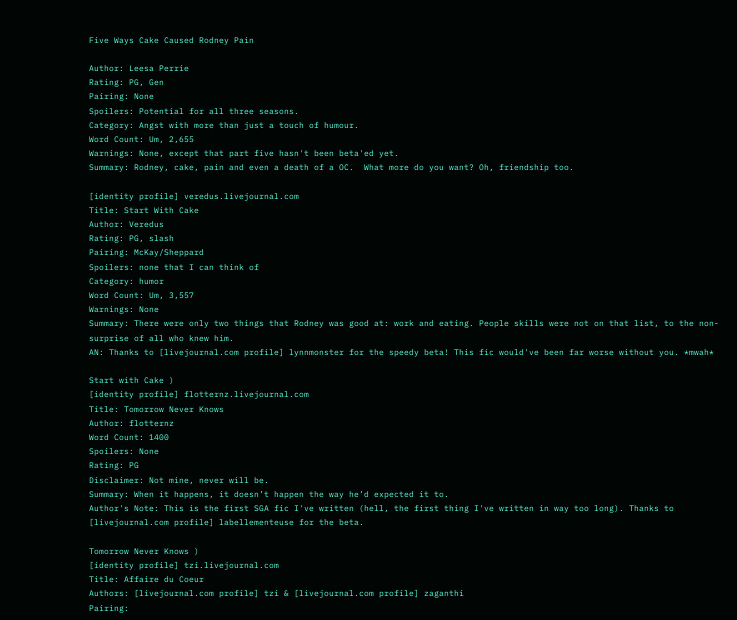Five Ways Cake Caused Rodney Pain

Author: Leesa Perrie
Rating: PG, Gen
Pairing: None
Spoilers: Potential for all three seasons.
Category: Angst with more than just a touch of humour.
Word Count: Um, 2,655
Warnings: None, except that part five hasn't been beta'ed yet.
Summary: Rodney, cake, pain and even a death of a OC.  What more do you want? Oh, friendship too.

[identity profile] veredus.livejournal.com
Title: Start With Cake
Author: Veredus
Rating: PG, slash
Pairing: McKay/Sheppard
Spoilers: none that I can think of
Category: humor
Word Count: Um, 3,557
Warnings: None
Summary: There were only two things that Rodney was good at: work and eating. People skills were not on that list, to the non-surprise of all who knew him.
AN: Thanks to [livejournal.com profile] lynnmonster for the speedy beta! This fic would've been far worse without you. *mwah*

Start with Cake )
[identity profile] flotternz.livejournal.com
Title: Tomorrow Never Knows
Author: flotternz
Word Count: 1400
Spoilers: None
Rating: PG
Disclaimer: Not mine, never will be.
Summary: When it happens, it doesn’t happen the way he’d expected it to.
Author's Note: This is the first SGA fic I've written (hell, the first thing I've written in way too long). Thanks to [livejournal.com profile] labellementeuse for the beta.

Tomorrow Never Knows )
[identity profile] tzi.livejournal.com
Title: Affaire du Coeur
Authors: [livejournal.com profile] tzi & [livejournal.com profile] zaganthi
Pairing: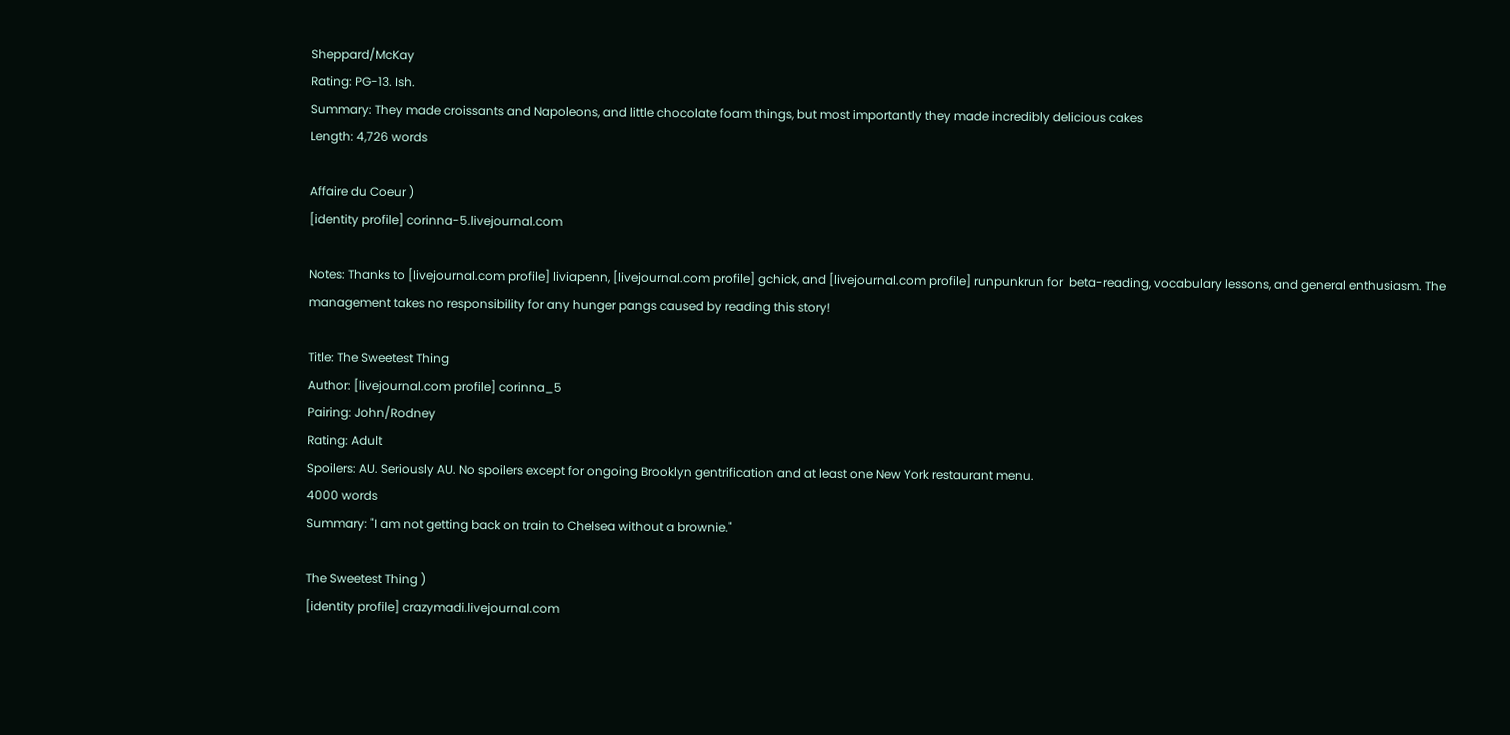Sheppard/McKay
Rating: PG-13. Ish.
Summary: They made croissants and Napoleons, and little chocolate foam things, but most importantly they made incredibly delicious cakes
Length: 4,726 words

Affaire du Coeur )
[identity profile] corinna-5.livejournal.com

Notes: Thanks to [livejournal.com profile] liviapenn, [livejournal.com profile] gchick, and [livejournal.com profile] runpunkrun for  beta-reading, vocabulary lessons, and general enthusiasm. The management takes no responsibility for any hunger pangs caused by reading this story!

Title: The Sweetest Thing
Author: [livejournal.com profile] corinna_5
Pairing: John/Rodney
Rating: Adult
Spoilers: AU. Seriously AU. No spoilers except for ongoing Brooklyn gentrification and at least one New York restaurant menu.
4000 words
Summary: "I am not getting back on train to Chelsea without a brownie."

The Sweetest Thing )
[identity profile] crazymadi.livejournal.com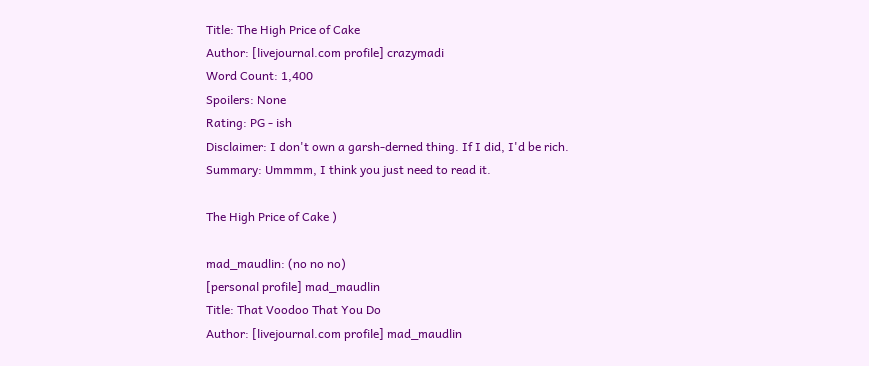Title: The High Price of Cake
Author: [livejournal.com profile] crazymadi
Word Count: 1,400
Spoilers: None
Rating: PG - ish
Disclaimer: I don't own a garsh-derned thing. If I did, I'd be rich.
Summary: Ummmm, I think you just need to read it.

The High Price of Cake )

mad_maudlin: (no no no)
[personal profile] mad_maudlin
Title: That Voodoo That You Do
Author: [livejournal.com profile] mad_maudlin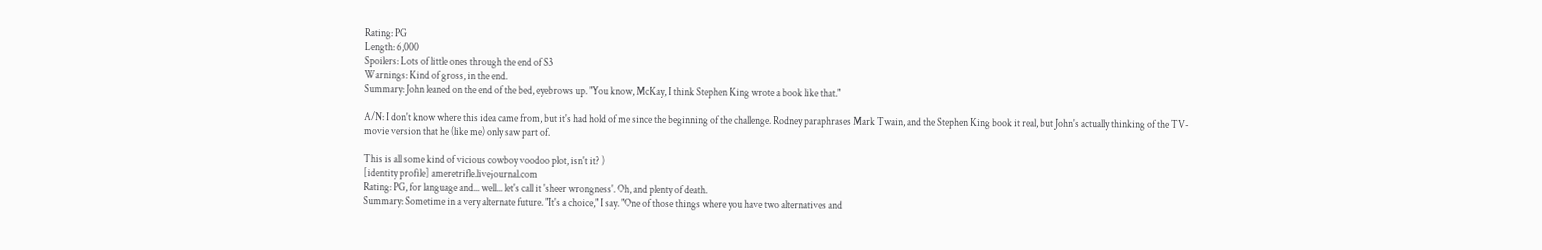Rating: PG
Length: 6,000
Spoilers: Lots of little ones through the end of S3
Warnings: Kind of gross, in the end.
Summary: John leaned on the end of the bed, eyebrows up. "You know, McKay, I think Stephen King wrote a book like that."

A/N: I don't know where this idea came from, but it's had hold of me since the beginning of the challenge. Rodney paraphrases Mark Twain, and the Stephen King book it real, but John's actually thinking of the TV-movie version that he (like me) only saw part of.

This is all some kind of vicious cowboy voodoo plot, isn't it? )
[identity profile] ameretrifle.livejournal.com
Rating: PG, for language and... well... let's call it 'sheer wrongness'. Oh, and plenty of death.
Summary: Sometime in a very alternate future. "It's a choice," I say. "One of those things where you have two alternatives and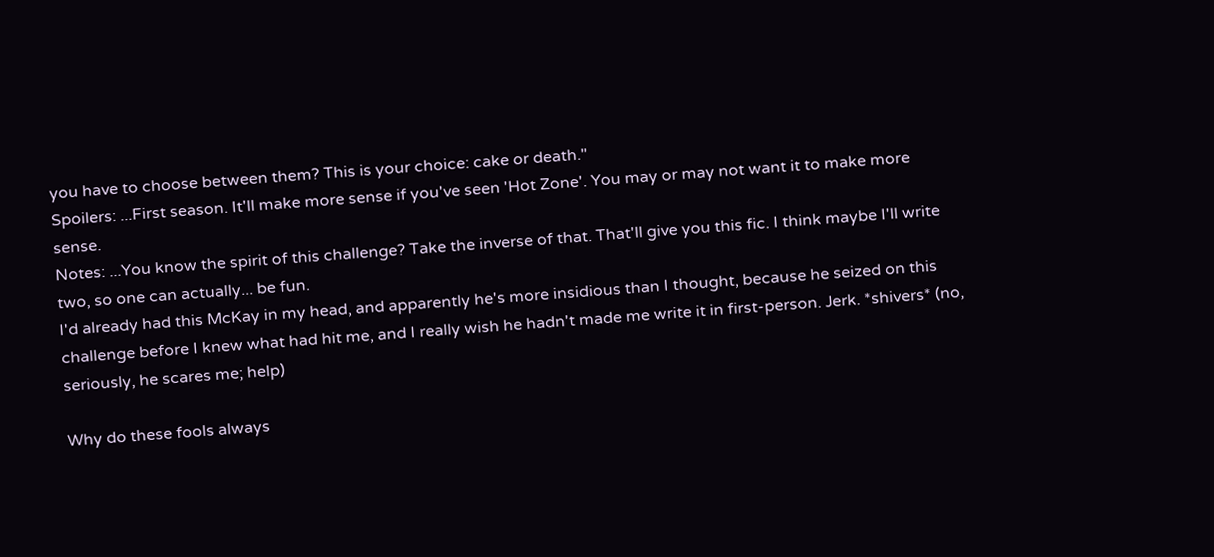you have to choose between them? This is your choice: cake or death."
Spoilers: ...First season. It'll make more sense if you've seen 'Hot Zone'. You may or may not want it to make more sense.
Notes: ...You know the spirit of this challenge? Take the inverse of that. That'll give you this fic. I think maybe I'll write two, so one can actually... be fun.
I'd already had this McKay in my head, and apparently he's more insidious than I thought, because he seized on this challenge before I knew what had hit me, and I really wish he hadn't made me write it in first-person. Jerk. *shivers* (no, seriously, he scares me; help)

Why do these fools always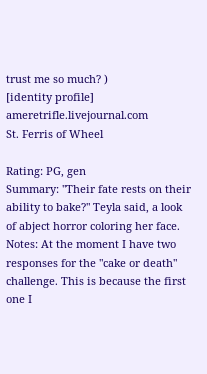trust me so much? )
[identity profile] ameretrifle.livejournal.com
St. Ferris of Wheel

Rating: PG, gen
Summary: "Their fate rests on their ability to bake?" Teyla said, a look of abject horror coloring her face.
Notes: At the moment I have two responses for the "cake or death" challenge. This is because the first one I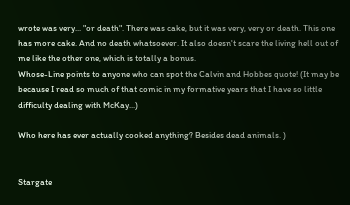wrote was very... "or death". There was cake, but it was very, very or death. This one has more cake. And no death whatsoever. It also doesn't scare the living hell out of me like the other one, which is totally a bonus.
Whose-Line points to anyone who can spot the Calvin and Hobbes quote! (It may be because I read so much of that comic in my formative years that I have so little difficulty dealing with McKay...)

Who here has ever actually cooked anything? Besides dead animals. )


Stargate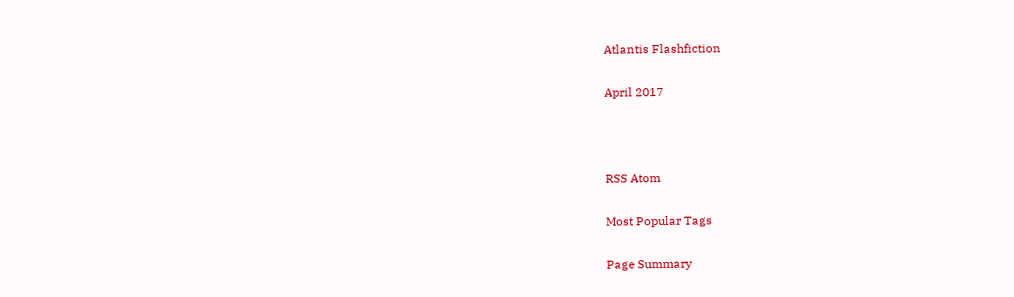Atlantis Flashfiction

April 2017



RSS Atom

Most Popular Tags

Page Summary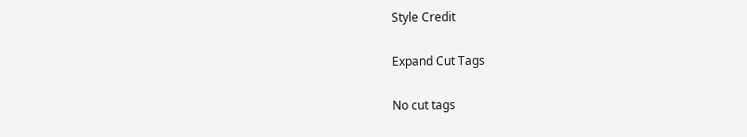Style Credit

Expand Cut Tags

No cut tags